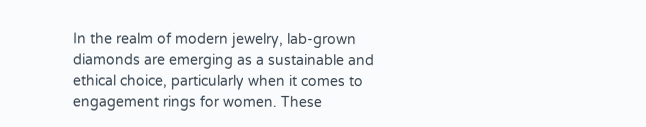In the realm of modern jewelry, lab-grown diamonds are emerging as a sustainable and ethical choice, particularly when it comes to engagement rings for women. These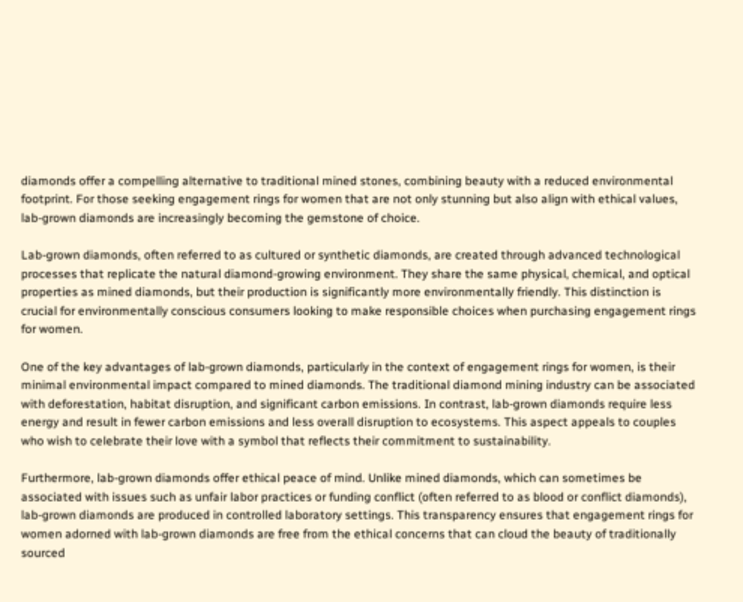diamonds offer a compelling alternative to traditional mined stones, combining beauty with a reduced environmental footprint. For those seeking engagement rings for women that are not only stunning but also align with ethical values, lab-grown diamonds are increasingly becoming the gemstone of choice.

Lab-grown diamonds, often referred to as cultured or synthetic diamonds, are created through advanced technological processes that replicate the natural diamond-growing environment. They share the same physical, chemical, and optical properties as mined diamonds, but their production is significantly more environmentally friendly. This distinction is crucial for environmentally conscious consumers looking to make responsible choices when purchasing engagement rings for women.

One of the key advantages of lab-grown diamonds, particularly in the context of engagement rings for women, is their minimal environmental impact compared to mined diamonds. The traditional diamond mining industry can be associated with deforestation, habitat disruption, and significant carbon emissions. In contrast, lab-grown diamonds require less energy and result in fewer carbon emissions and less overall disruption to ecosystems. This aspect appeals to couples who wish to celebrate their love with a symbol that reflects their commitment to sustainability.

Furthermore, lab-grown diamonds offer ethical peace of mind. Unlike mined diamonds, which can sometimes be associated with issues such as unfair labor practices or funding conflict (often referred to as blood or conflict diamonds), lab-grown diamonds are produced in controlled laboratory settings. This transparency ensures that engagement rings for women adorned with lab-grown diamonds are free from the ethical concerns that can cloud the beauty of traditionally sourced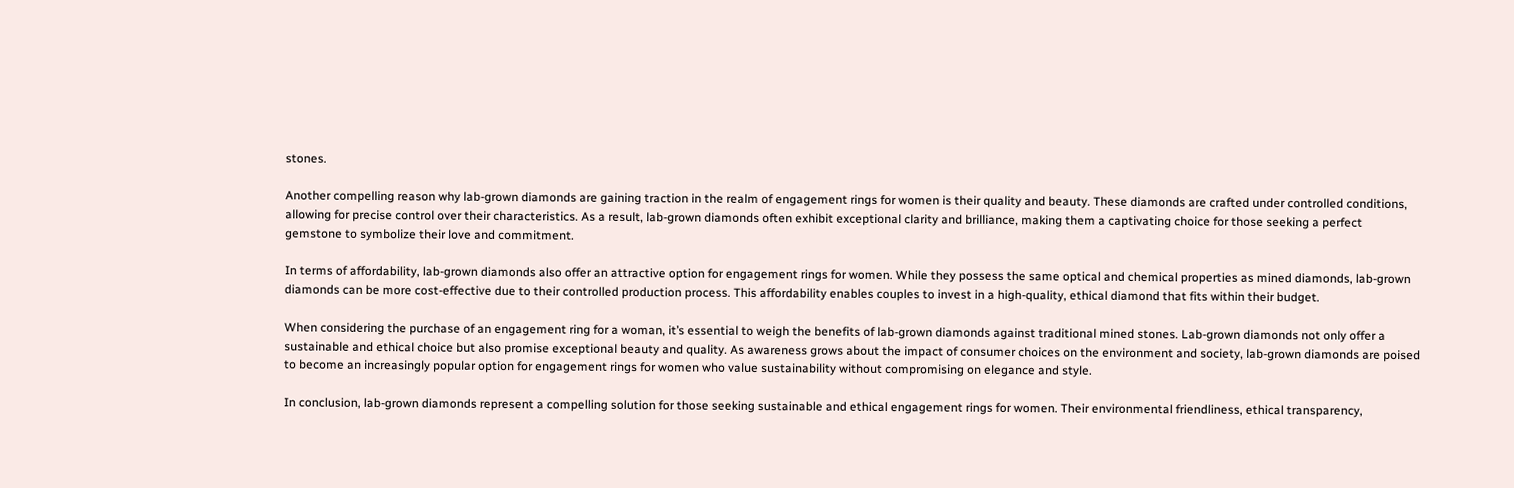stones.

Another compelling reason why lab-grown diamonds are gaining traction in the realm of engagement rings for women is their quality and beauty. These diamonds are crafted under controlled conditions, allowing for precise control over their characteristics. As a result, lab-grown diamonds often exhibit exceptional clarity and brilliance, making them a captivating choice for those seeking a perfect gemstone to symbolize their love and commitment.

In terms of affordability, lab-grown diamonds also offer an attractive option for engagement rings for women. While they possess the same optical and chemical properties as mined diamonds, lab-grown diamonds can be more cost-effective due to their controlled production process. This affordability enables couples to invest in a high-quality, ethical diamond that fits within their budget.

When considering the purchase of an engagement ring for a woman, it’s essential to weigh the benefits of lab-grown diamonds against traditional mined stones. Lab-grown diamonds not only offer a sustainable and ethical choice but also promise exceptional beauty and quality. As awareness grows about the impact of consumer choices on the environment and society, lab-grown diamonds are poised to become an increasingly popular option for engagement rings for women who value sustainability without compromising on elegance and style.

In conclusion, lab-grown diamonds represent a compelling solution for those seeking sustainable and ethical engagement rings for women. Their environmental friendliness, ethical transparency,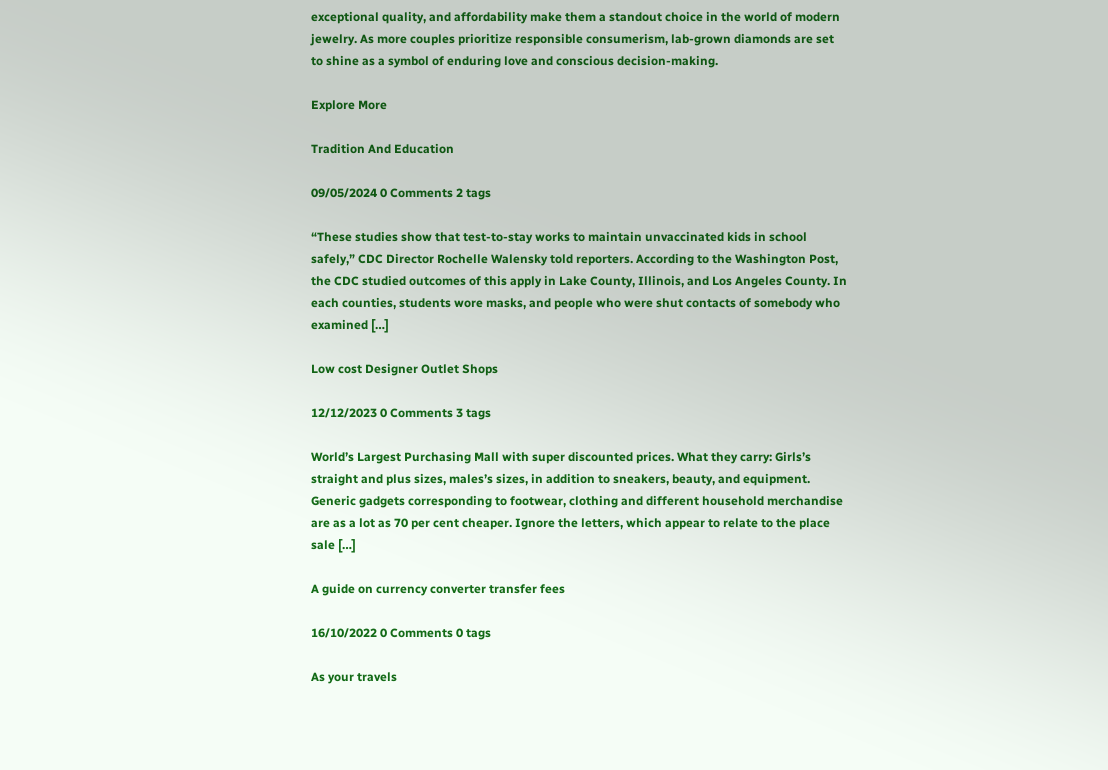exceptional quality, and affordability make them a standout choice in the world of modern jewelry. As more couples prioritize responsible consumerism, lab-grown diamonds are set to shine as a symbol of enduring love and conscious decision-making.

Explore More

Tradition And Education

09/05/2024 0 Comments 2 tags

“These studies show that test-to-stay works to maintain unvaccinated kids in school safely,” CDC Director Rochelle Walensky told reporters. According to the Washington Post, the CDC studied outcomes of this apply in Lake County, Illinois, and Los Angeles County. In each counties, students wore masks, and people who were shut contacts of somebody who examined […]

Low cost Designer Outlet Shops

12/12/2023 0 Comments 3 tags

World’s Largest Purchasing Mall with super discounted prices. What they carry: Girls’s straight and plus sizes, males’s sizes, in addition to sneakers, beauty, and equipment. Generic gadgets corresponding to footwear, clothing and different household merchandise are as a lot as 70 per cent cheaper. Ignore the letters, which appear to relate to the place sale […]

A guide on currency converter transfer fees

16/10/2022 0 Comments 0 tags

As your travels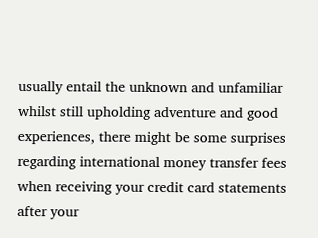usually entail the unknown and unfamiliar whilst still upholding adventure and good experiences, there might be some surprises regarding international money transfer fees when receiving your credit card statements after your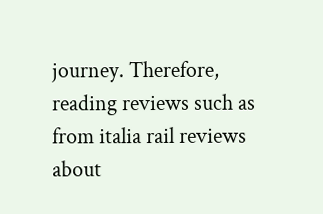journey. Therefore, reading reviews such as from italia rail reviews about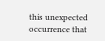this unexpected occurrence that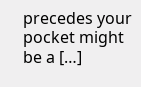precedes your pocket might be a […]